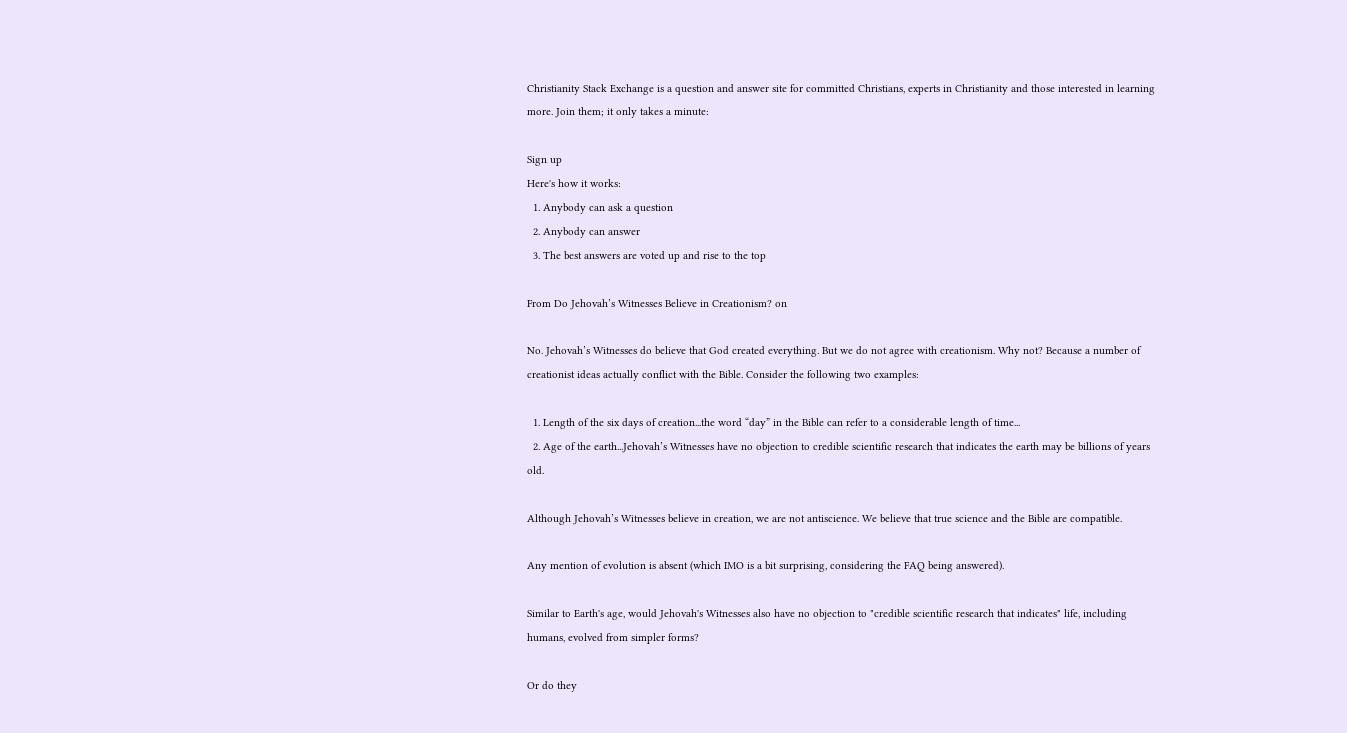Christianity Stack Exchange is a question and answer site for committed Christians, experts in Christianity and those interested in learning more. Join them; it only takes a minute:

Sign up
Here's how it works:
  1. Anybody can ask a question
  2. Anybody can answer
  3. The best answers are voted up and rise to the top

From Do Jehovah’s Witnesses Believe in Creationism? on

No. Jehovah’s Witnesses do believe that God created everything. But we do not agree with creationism. Why not? Because a number of creationist ideas actually conflict with the Bible. Consider the following two examples:

  1. Length of the six days of creation...the word “day” in the Bible can refer to a considerable length of time...
  2. Age of the earth...Jehovah’s Witnesses have no objection to credible scientific research that indicates the earth may be billions of years old.

Although Jehovah’s Witnesses believe in creation, we are not antiscience. We believe that true science and the Bible are compatible.

Any mention of evolution is absent (which IMO is a bit surprising, considering the FAQ being answered).

Similar to Earth's age, would Jehovah's Witnesses also have no objection to "credible scientific research that indicates" life, including humans, evolved from simpler forms?

Or do they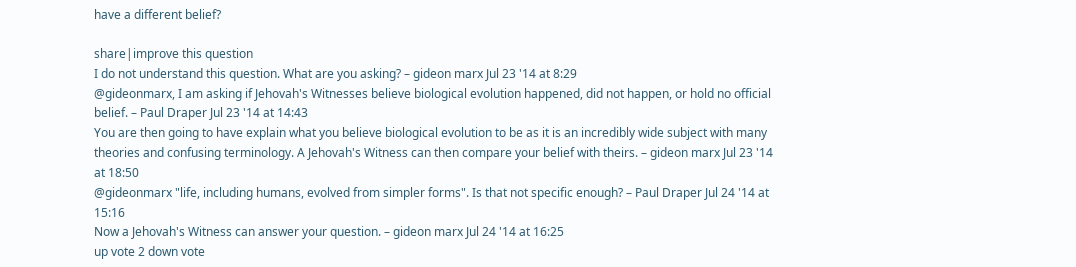have a different belief?

share|improve this question
I do not understand this question. What are you asking? – gideon marx Jul 23 '14 at 8:29
@gideonmarx, I am asking if Jehovah's Witnesses believe biological evolution happened, did not happen, or hold no official belief. – Paul Draper Jul 23 '14 at 14:43
You are then going to have explain what you believe biological evolution to be as it is an incredibly wide subject with many theories and confusing terminology. A Jehovah's Witness can then compare your belief with theirs. – gideon marx Jul 23 '14 at 18:50
@gideonmarx "life, including humans, evolved from simpler forms". Is that not specific enough? – Paul Draper Jul 24 '14 at 15:16
Now a Jehovah's Witness can answer your question. – gideon marx Jul 24 '14 at 16:25
up vote 2 down vote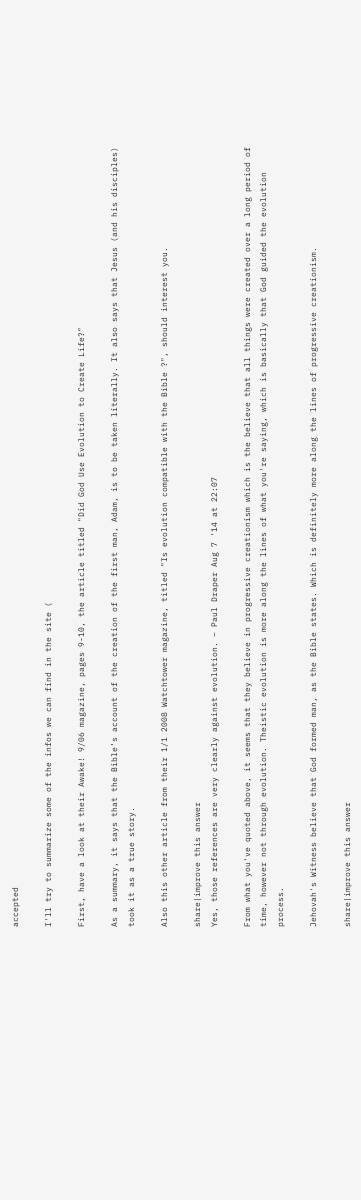accepted

I'll try to summarize some of the infos we can find in the site (

First, have a look at their Awake! 9/06 magazine, pages 9-10, the article titled "Did God Use Evolution to Create Life?"

As a summary, it says that the Bible’s account of the creation of the first man, Adam, is to be taken literally. It also says that Jesus (and his disciples) took it as a true story.

Also this other article from their 1/1 2008 Watchtower magazine, titled "Is evolution compatible with the Bible ?", should interest you.

share|improve this answer
Yes, those references are very clearly against evolution. – Paul Draper Aug 7 '14 at 22:07

From what you've quoted above, it seems that they believe in progressive creationism which is the believe that all things were created over a long period of time, however not through evolution. Theistic evolution is more along the lines of what you're saying, which is basically that God guided the evolution process.

Jehovah's Witness believe that God formed man, as the Bible states. Which is definitely more along the lines of progressive creationism.

share|improve this answer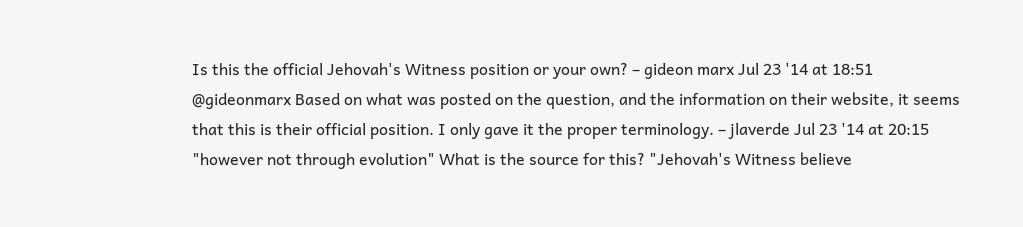Is this the official Jehovah's Witness position or your own? – gideon marx Jul 23 '14 at 18:51
@gideonmarx Based on what was posted on the question, and the information on their website, it seems that this is their official position. I only gave it the proper terminology. – jlaverde Jul 23 '14 at 20:15
"however not through evolution" What is the source for this? "Jehovah's Witness believe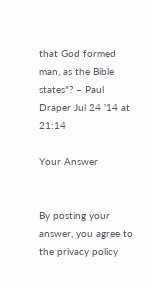that God formed man, as the Bible states"? – Paul Draper Jul 24 '14 at 21:14

Your Answer


By posting your answer, you agree to the privacy policy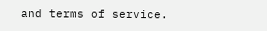and terms of service.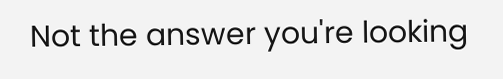Not the answer you're looking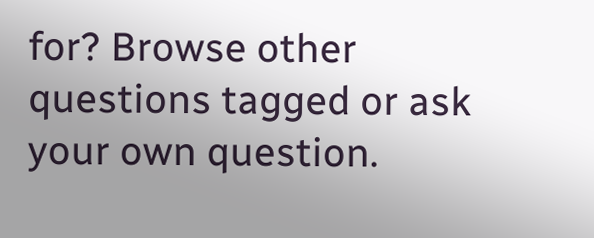for? Browse other questions tagged or ask your own question.